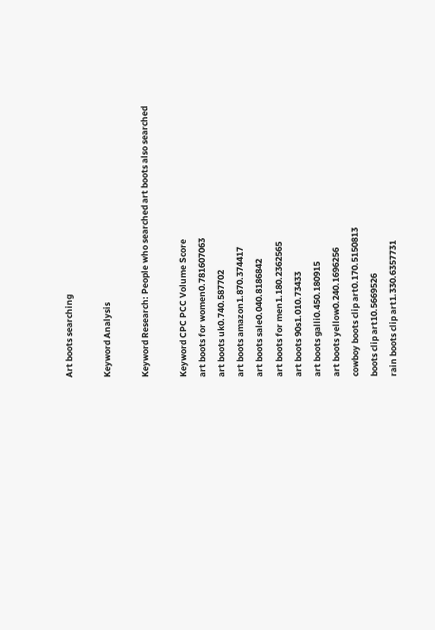Art boots searching

Keyword Analysis

Keyword Research: People who searched art boots also searched

Keyword CPC PCC Volume Score
art boots for women0.781607063
art boots uk0.740.587702
art boots amazon1.870.374417
art boots sale0.040.8186842
art boots for men1.180.2362565
art boots 90s1.010.73433
art boots galli0.450.180915
art boots yellow0.240.1696256
cowboy boots clip art0.170.5150813
boots clip art10.5669526
rain boots clip art1.330.6357731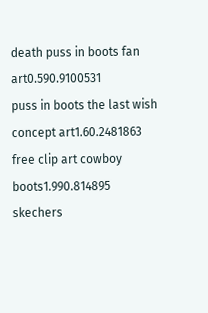death puss in boots fan art0.590.9100531
puss in boots the last wish concept art1.60.2481863
free clip art cowboy boots1.990.814895
skechers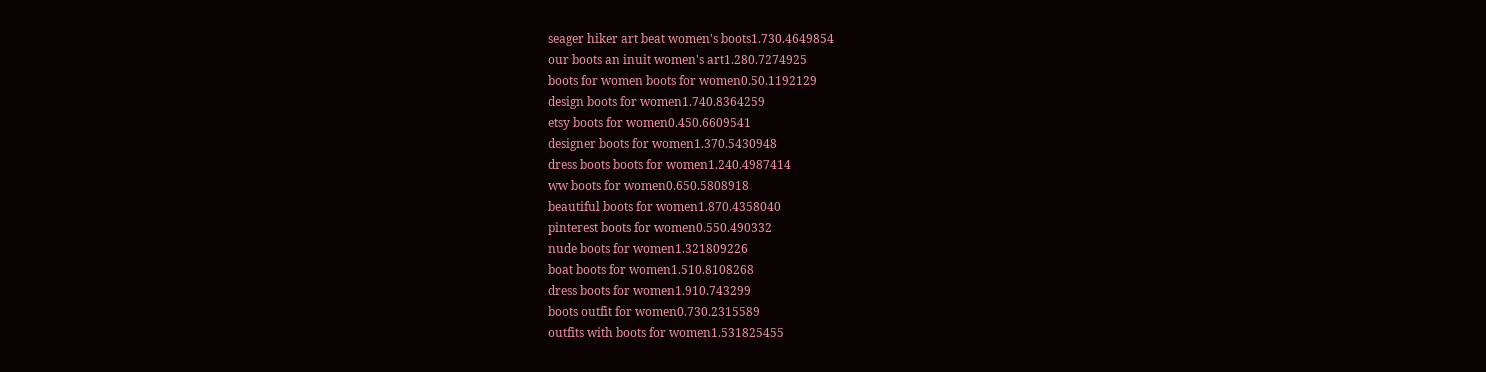seager hiker art beat women's boots1.730.4649854
our boots an inuit women's art1.280.7274925
boots for women boots for women0.50.1192129
design boots for women1.740.8364259
etsy boots for women0.450.6609541
designer boots for women1.370.5430948
dress boots boots for women1.240.4987414
ww boots for women0.650.5808918
beautiful boots for women1.870.4358040
pinterest boots for women0.550.490332
nude boots for women1.321809226
boat boots for women1.510.8108268
dress boots for women1.910.743299
boots outfit for women0.730.2315589
outfits with boots for women1.531825455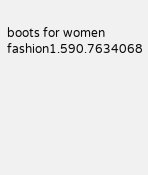boots for women fashion1.590.7634068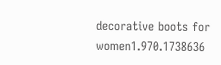decorative boots for women1.970.1738636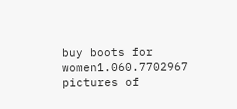buy boots for women1.060.7702967
pictures of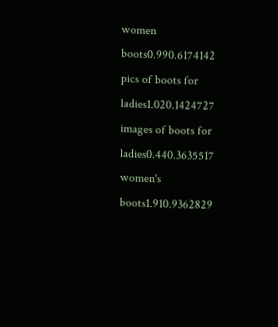women boots0.990.6174142
pics of boots for ladies1.020.1424727
images of boots for ladies0.440.3635517
women's boots1.910.9362829